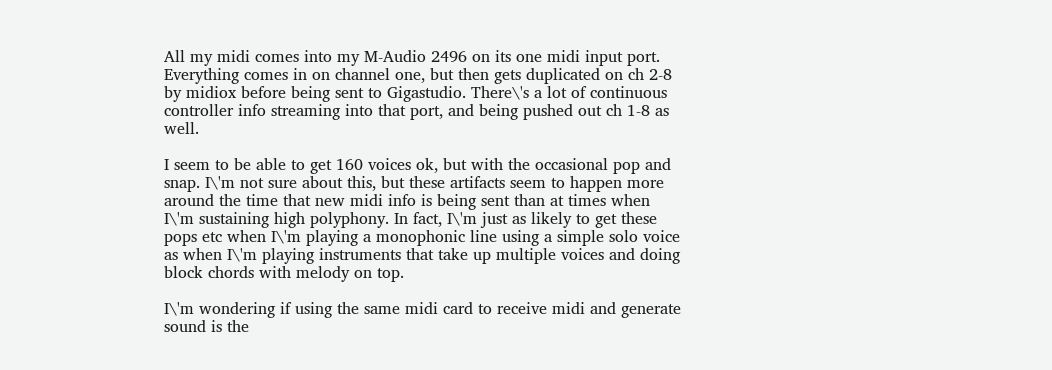All my midi comes into my M-Audio 2496 on its one midi input port. Everything comes in on channel one, but then gets duplicated on ch 2-8 by midiox before being sent to Gigastudio. There\'s a lot of continuous controller info streaming into that port, and being pushed out ch 1-8 as well.

I seem to be able to get 160 voices ok, but with the occasional pop and snap. I\'m not sure about this, but these artifacts seem to happen more around the time that new midi info is being sent than at times when I\'m sustaining high polyphony. In fact, I\'m just as likely to get these pops etc when I\'m playing a monophonic line using a simple solo voice as when I\'m playing instruments that take up multiple voices and doing block chords with melody on top.

I\'m wondering if using the same midi card to receive midi and generate sound is the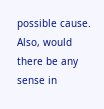possible cause. Also, would there be any sense in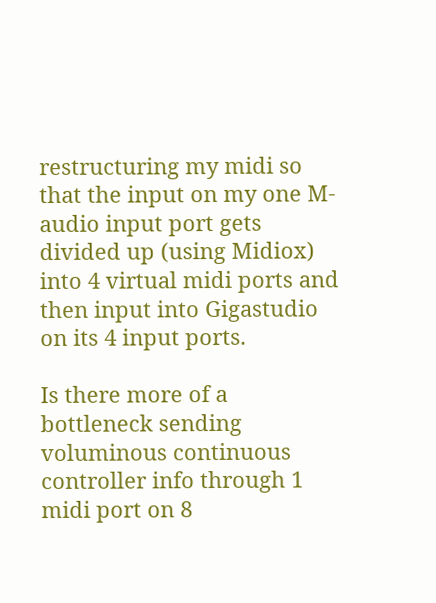restructuring my midi so that the input on my one M-audio input port gets divided up (using Midiox) into 4 virtual midi ports and then input into Gigastudio on its 4 input ports.

Is there more of a bottleneck sending voluminous continuous controller info through 1 midi port on 8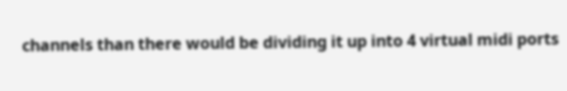channels than there would be dividing it up into 4 virtual midi ports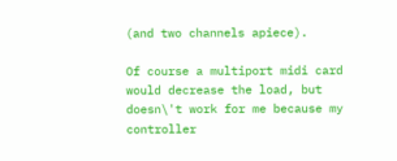(and two channels apiece).

Of course a multiport midi card would decrease the load, but doesn\'t work for me because my controller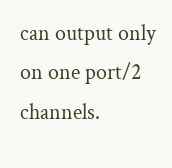can output only on one port/2 channels.